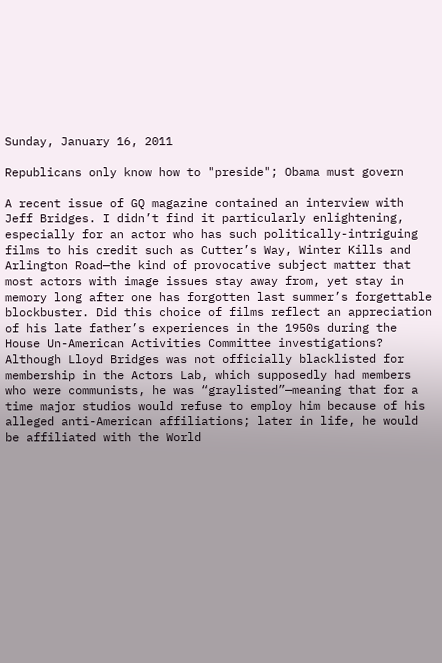Sunday, January 16, 2011

Republicans only know how to "preside"; Obama must govern

A recent issue of GQ magazine contained an interview with Jeff Bridges. I didn’t find it particularly enlightening, especially for an actor who has such politically-intriguing films to his credit such as Cutter’s Way, Winter Kills and Arlington Road—the kind of provocative subject matter that most actors with image issues stay away from, yet stay in memory long after one has forgotten last summer’s forgettable blockbuster. Did this choice of films reflect an appreciation of his late father’s experiences in the 1950s during the House Un-American Activities Committee investigations? Although Lloyd Bridges was not officially blacklisted for membership in the Actors Lab, which supposedly had members who were communists, he was “graylisted”—meaning that for a time major studios would refuse to employ him because of his alleged anti-American affiliations; later in life, he would be affiliated with the World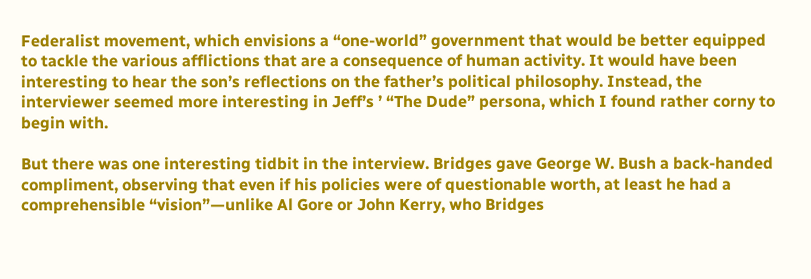Federalist movement, which envisions a “one-world” government that would be better equipped to tackle the various afflictions that are a consequence of human activity. It would have been interesting to hear the son’s reflections on the father’s political philosophy. Instead, the interviewer seemed more interesting in Jeff’s ’ “The Dude” persona, which I found rather corny to begin with.

But there was one interesting tidbit in the interview. Bridges gave George W. Bush a back-handed compliment, observing that even if his policies were of questionable worth, at least he had a comprehensible “vision”—unlike Al Gore or John Kerry, who Bridges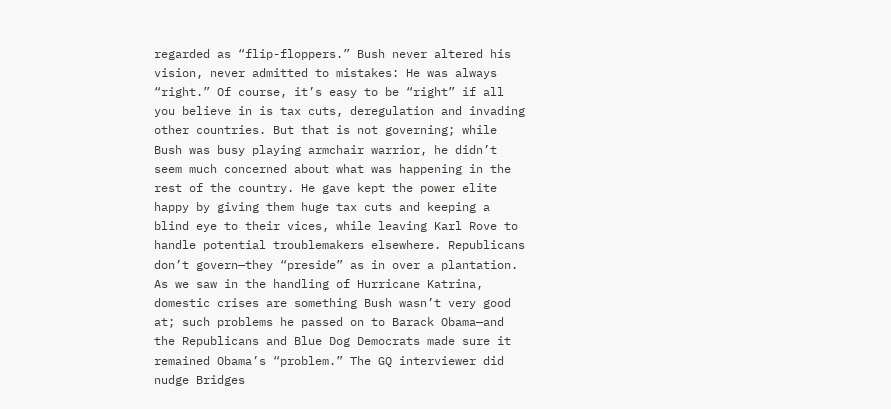regarded as “flip-floppers.” Bush never altered his vision, never admitted to mistakes: He was always “right.” Of course, it’s easy to be “right” if all you believe in is tax cuts, deregulation and invading other countries. But that is not governing; while Bush was busy playing armchair warrior, he didn’t seem much concerned about what was happening in the rest of the country. He gave kept the power elite happy by giving them huge tax cuts and keeping a blind eye to their vices, while leaving Karl Rove to handle potential troublemakers elsewhere. Republicans don’t govern—they “preside” as in over a plantation. As we saw in the handling of Hurricane Katrina, domestic crises are something Bush wasn’t very good at; such problems he passed on to Barack Obama—and the Republicans and Blue Dog Democrats made sure it remained Obama’s “problem.” The GQ interviewer did nudge Bridges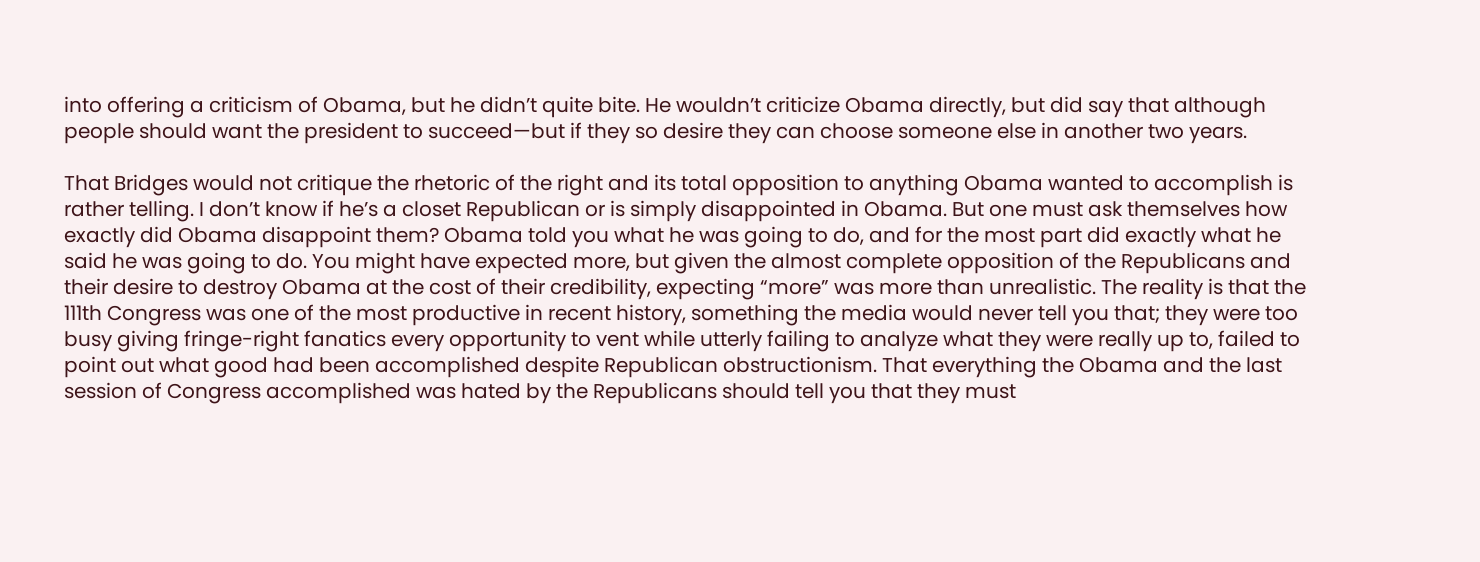into offering a criticism of Obama, but he didn’t quite bite. He wouldn’t criticize Obama directly, but did say that although people should want the president to succeed—but if they so desire they can choose someone else in another two years.

That Bridges would not critique the rhetoric of the right and its total opposition to anything Obama wanted to accomplish is rather telling. I don’t know if he’s a closet Republican or is simply disappointed in Obama. But one must ask themselves how exactly did Obama disappoint them? Obama told you what he was going to do, and for the most part did exactly what he said he was going to do. You might have expected more, but given the almost complete opposition of the Republicans and their desire to destroy Obama at the cost of their credibility, expecting “more” was more than unrealistic. The reality is that the 111th Congress was one of the most productive in recent history, something the media would never tell you that; they were too busy giving fringe-right fanatics every opportunity to vent while utterly failing to analyze what they were really up to, failed to point out what good had been accomplished despite Republican obstructionism. That everything the Obama and the last session of Congress accomplished was hated by the Republicans should tell you that they must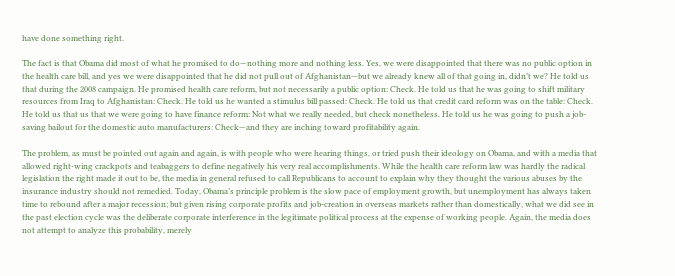have done something right.

The fact is that Obama did most of what he promised to do—nothing more and nothing less. Yes, we were disappointed that there was no public option in the health care bill, and yes we were disappointed that he did not pull out of Afghanistan—but we already knew all of that going in, didn’t we? He told us that during the 2008 campaign. He promised health care reform, but not necessarily a public option: Check. He told us that he was going to shift military resources from Iraq to Afghanistan: Check. He told us he wanted a stimulus bill passed: Check. He told us that credit card reform was on the table: Check. He told us that us that we were going to have finance reform: Not what we really needed, but check nonetheless. He told us he was going to push a job-saving bailout for the domestic auto manufacturers: Check—and they are inching toward profitability again.

The problem, as must be pointed out again and again, is with people who were hearing things, or tried push their ideology on Obama, and with a media that allowed right-wing crackpots and teabaggers to define negatively his very real accomplishments. While the health care reform law was hardly the radical legislation the right made it out to be, the media in general refused to call Republicans to account to explain why they thought the various abuses by the insurance industry should not remedied. Today, Obama’s principle problem is the slow pace of employment growth, but unemployment has always taken time to rebound after a major recession; but given rising corporate profits and job-creation in overseas markets rather than domestically, what we did see in the past election cycle was the deliberate corporate interference in the legitimate political process at the expense of working people. Again, the media does not attempt to analyze this probability, merely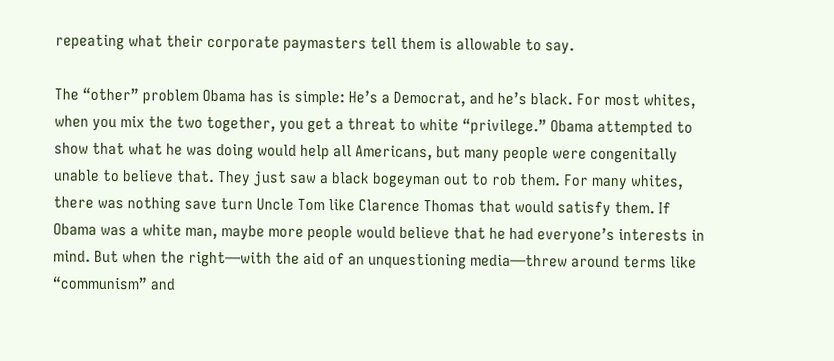repeating what their corporate paymasters tell them is allowable to say.

The “other” problem Obama has is simple: He’s a Democrat, and he’s black. For most whites, when you mix the two together, you get a threat to white “privilege.” Obama attempted to show that what he was doing would help all Americans, but many people were congenitally unable to believe that. They just saw a black bogeyman out to rob them. For many whites, there was nothing save turn Uncle Tom like Clarence Thomas that would satisfy them. If Obama was a white man, maybe more people would believe that he had everyone’s interests in mind. But when the right—with the aid of an unquestioning media—threw around terms like “communism” and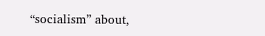“socialism” about,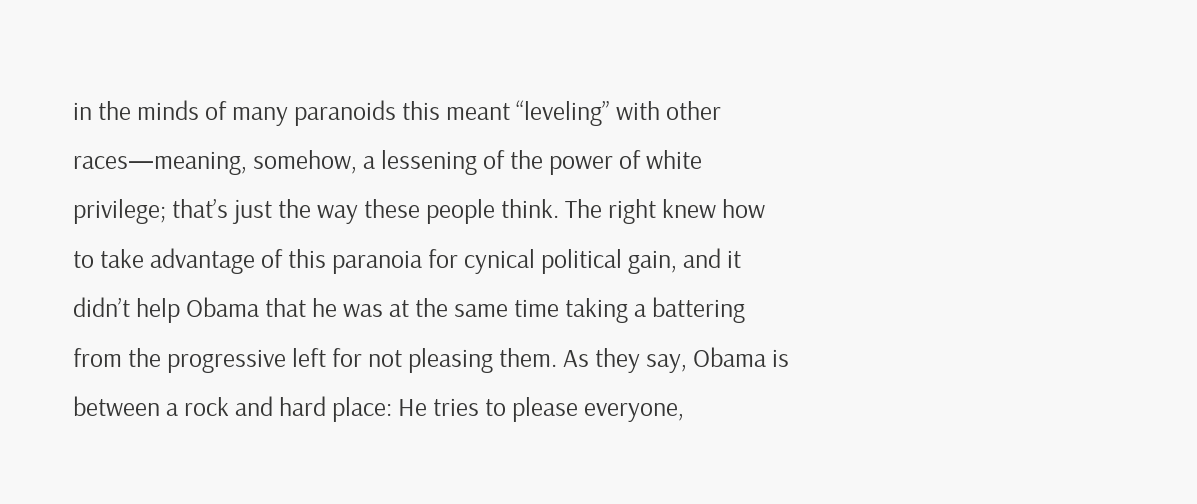in the minds of many paranoids this meant “leveling” with other races—meaning, somehow, a lessening of the power of white privilege; that’s just the way these people think. The right knew how to take advantage of this paranoia for cynical political gain, and it didn’t help Obama that he was at the same time taking a battering from the progressive left for not pleasing them. As they say, Obama is between a rock and hard place: He tries to please everyone,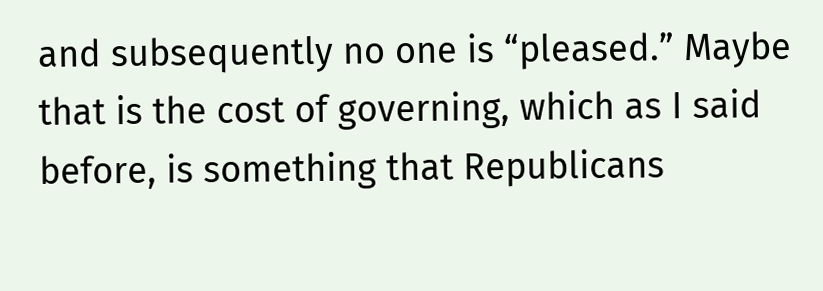and subsequently no one is “pleased.” Maybe that is the cost of governing, which as I said before, is something that Republicans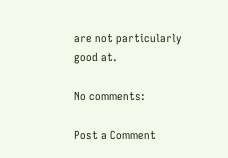are not particularly good at.

No comments:

Post a Comment